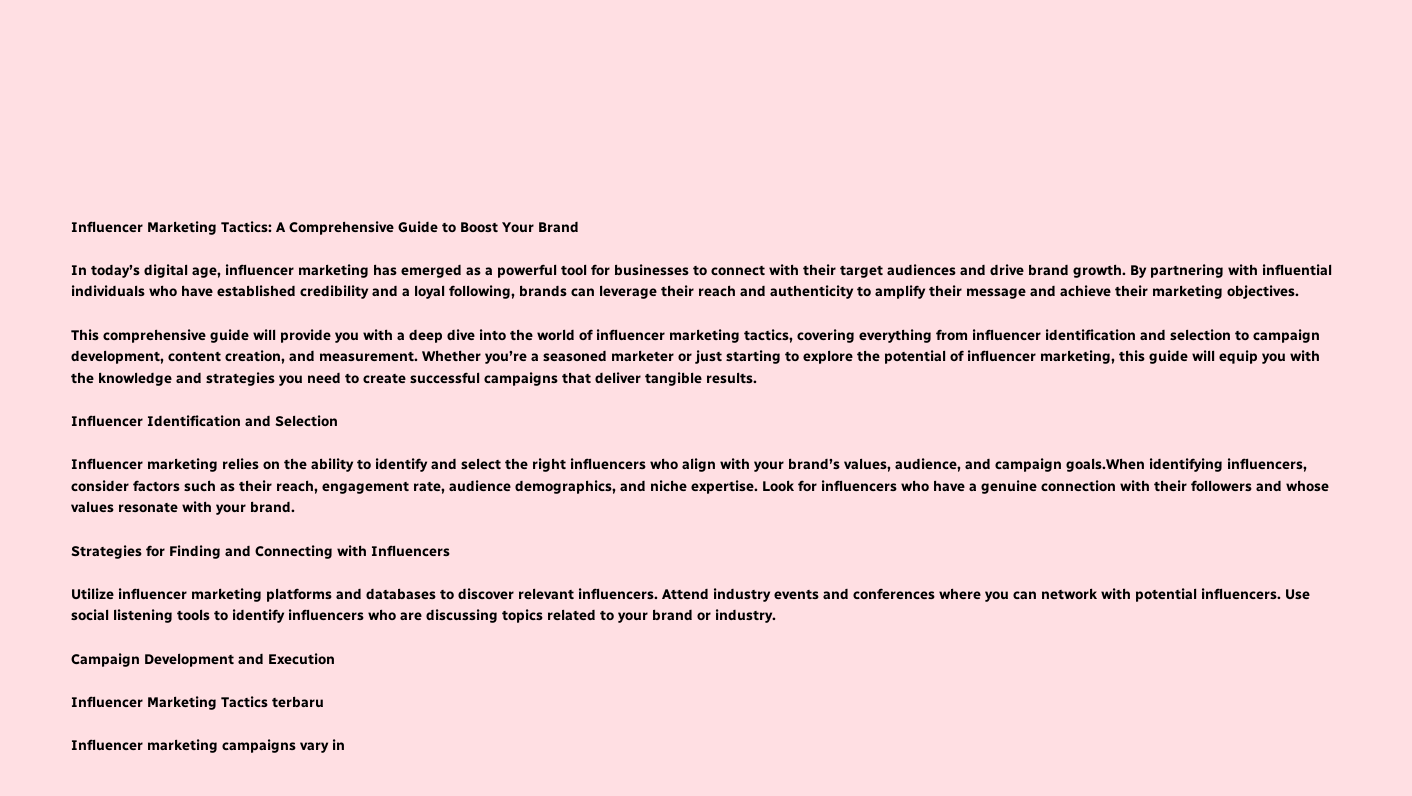Influencer Marketing Tactics: A Comprehensive Guide to Boost Your Brand

In today’s digital age, influencer marketing has emerged as a powerful tool for businesses to connect with their target audiences and drive brand growth. By partnering with influential individuals who have established credibility and a loyal following, brands can leverage their reach and authenticity to amplify their message and achieve their marketing objectives.

This comprehensive guide will provide you with a deep dive into the world of influencer marketing tactics, covering everything from influencer identification and selection to campaign development, content creation, and measurement. Whether you’re a seasoned marketer or just starting to explore the potential of influencer marketing, this guide will equip you with the knowledge and strategies you need to create successful campaigns that deliver tangible results.

Influencer Identification and Selection

Influencer marketing relies on the ability to identify and select the right influencers who align with your brand’s values, audience, and campaign goals.When identifying influencers, consider factors such as their reach, engagement rate, audience demographics, and niche expertise. Look for influencers who have a genuine connection with their followers and whose values resonate with your brand.

Strategies for Finding and Connecting with Influencers

Utilize influencer marketing platforms and databases to discover relevant influencers. Attend industry events and conferences where you can network with potential influencers. Use social listening tools to identify influencers who are discussing topics related to your brand or industry.

Campaign Development and Execution

Influencer Marketing Tactics terbaru

Influencer marketing campaigns vary in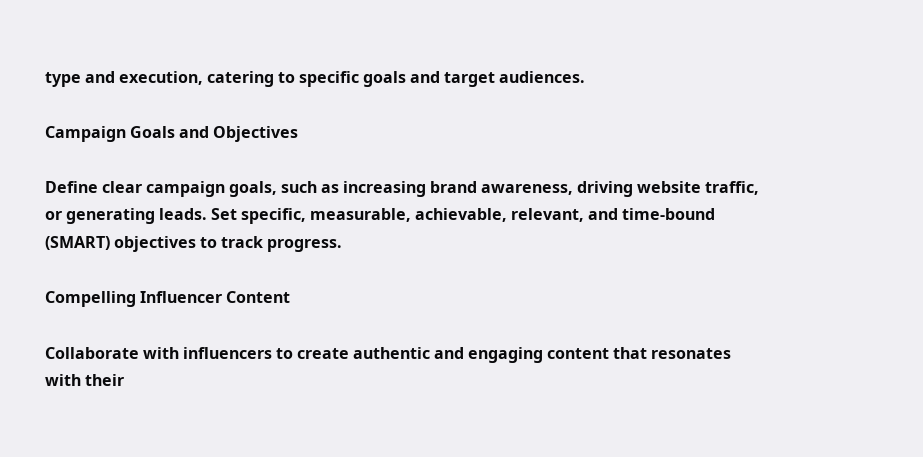type and execution, catering to specific goals and target audiences.

Campaign Goals and Objectives

Define clear campaign goals, such as increasing brand awareness, driving website traffic, or generating leads. Set specific, measurable, achievable, relevant, and time-bound (SMART) objectives to track progress.

Compelling Influencer Content

Collaborate with influencers to create authentic and engaging content that resonates with their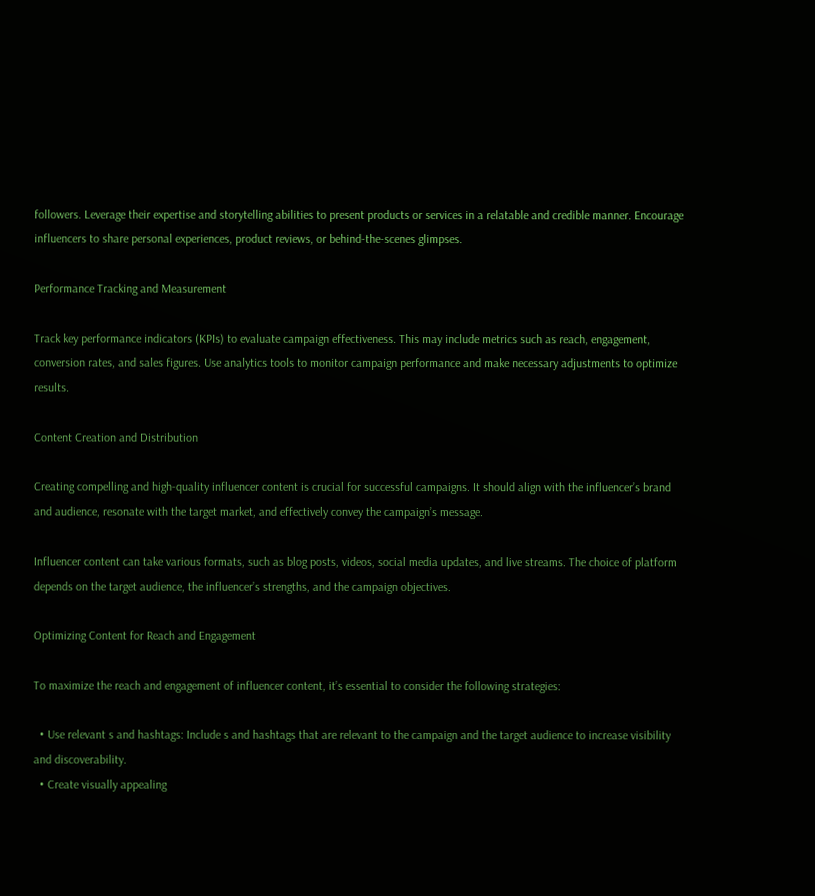followers. Leverage their expertise and storytelling abilities to present products or services in a relatable and credible manner. Encourage influencers to share personal experiences, product reviews, or behind-the-scenes glimpses.

Performance Tracking and Measurement

Track key performance indicators (KPIs) to evaluate campaign effectiveness. This may include metrics such as reach, engagement, conversion rates, and sales figures. Use analytics tools to monitor campaign performance and make necessary adjustments to optimize results.

Content Creation and Distribution

Creating compelling and high-quality influencer content is crucial for successful campaigns. It should align with the influencer’s brand and audience, resonate with the target market, and effectively convey the campaign’s message.

Influencer content can take various formats, such as blog posts, videos, social media updates, and live streams. The choice of platform depends on the target audience, the influencer’s strengths, and the campaign objectives.

Optimizing Content for Reach and Engagement

To maximize the reach and engagement of influencer content, it’s essential to consider the following strategies:

  • Use relevant s and hashtags: Include s and hashtags that are relevant to the campaign and the target audience to increase visibility and discoverability.
  • Create visually appealing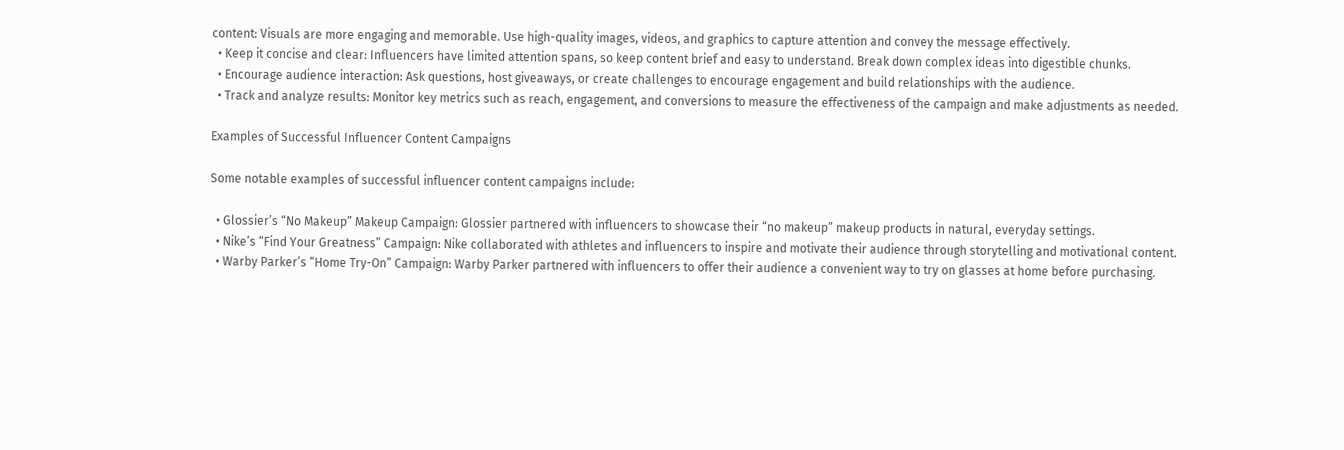content: Visuals are more engaging and memorable. Use high-quality images, videos, and graphics to capture attention and convey the message effectively.
  • Keep it concise and clear: Influencers have limited attention spans, so keep content brief and easy to understand. Break down complex ideas into digestible chunks.
  • Encourage audience interaction: Ask questions, host giveaways, or create challenges to encourage engagement and build relationships with the audience.
  • Track and analyze results: Monitor key metrics such as reach, engagement, and conversions to measure the effectiveness of the campaign and make adjustments as needed.

Examples of Successful Influencer Content Campaigns

Some notable examples of successful influencer content campaigns include:

  • Glossier’s “No Makeup” Makeup Campaign: Glossier partnered with influencers to showcase their “no makeup” makeup products in natural, everyday settings.
  • Nike’s “Find Your Greatness” Campaign: Nike collaborated with athletes and influencers to inspire and motivate their audience through storytelling and motivational content.
  • Warby Parker’s “Home Try-On” Campaign: Warby Parker partnered with influencers to offer their audience a convenient way to try on glasses at home before purchasing.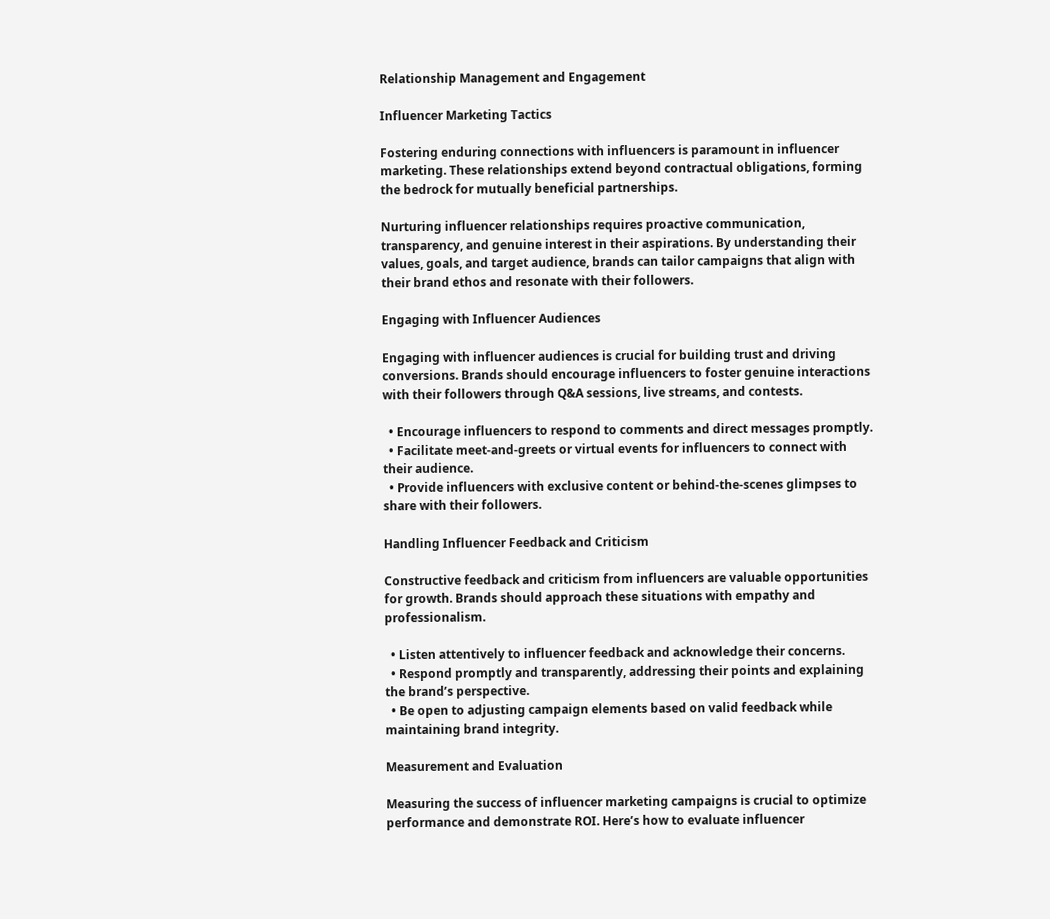Relationship Management and Engagement

Influencer Marketing Tactics

Fostering enduring connections with influencers is paramount in influencer marketing. These relationships extend beyond contractual obligations, forming the bedrock for mutually beneficial partnerships.

Nurturing influencer relationships requires proactive communication, transparency, and genuine interest in their aspirations. By understanding their values, goals, and target audience, brands can tailor campaigns that align with their brand ethos and resonate with their followers.

Engaging with Influencer Audiences

Engaging with influencer audiences is crucial for building trust and driving conversions. Brands should encourage influencers to foster genuine interactions with their followers through Q&A sessions, live streams, and contests.

  • Encourage influencers to respond to comments and direct messages promptly.
  • Facilitate meet-and-greets or virtual events for influencers to connect with their audience.
  • Provide influencers with exclusive content or behind-the-scenes glimpses to share with their followers.

Handling Influencer Feedback and Criticism

Constructive feedback and criticism from influencers are valuable opportunities for growth. Brands should approach these situations with empathy and professionalism.

  • Listen attentively to influencer feedback and acknowledge their concerns.
  • Respond promptly and transparently, addressing their points and explaining the brand’s perspective.
  • Be open to adjusting campaign elements based on valid feedback while maintaining brand integrity.

Measurement and Evaluation

Measuring the success of influencer marketing campaigns is crucial to optimize performance and demonstrate ROI. Here’s how to evaluate influencer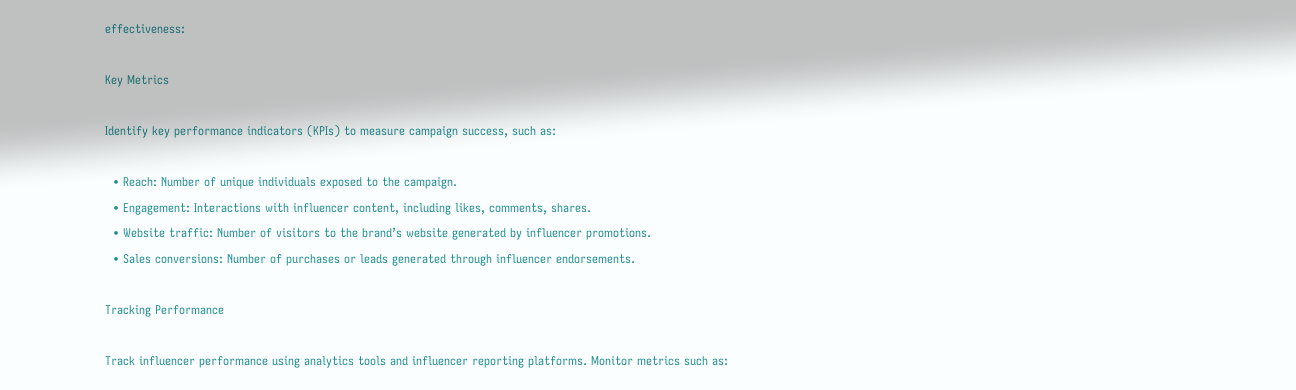effectiveness:

Key Metrics

Identify key performance indicators (KPIs) to measure campaign success, such as:

  • Reach: Number of unique individuals exposed to the campaign.
  • Engagement: Interactions with influencer content, including likes, comments, shares.
  • Website traffic: Number of visitors to the brand’s website generated by influencer promotions.
  • Sales conversions: Number of purchases or leads generated through influencer endorsements.

Tracking Performance

Track influencer performance using analytics tools and influencer reporting platforms. Monitor metrics such as: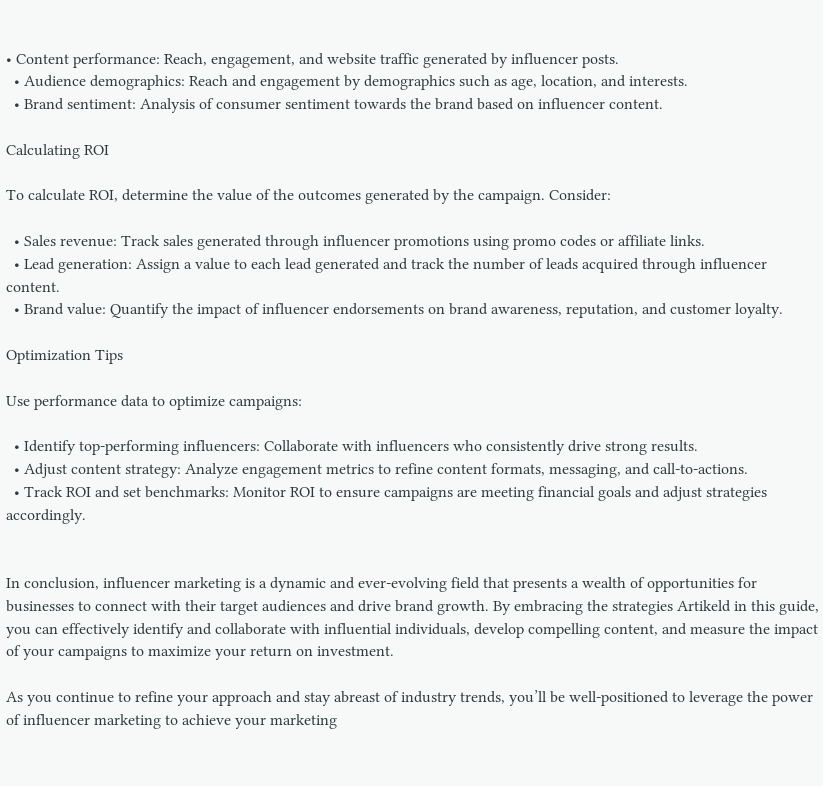• Content performance: Reach, engagement, and website traffic generated by influencer posts.
  • Audience demographics: Reach and engagement by demographics such as age, location, and interests.
  • Brand sentiment: Analysis of consumer sentiment towards the brand based on influencer content.

Calculating ROI

To calculate ROI, determine the value of the outcomes generated by the campaign. Consider:

  • Sales revenue: Track sales generated through influencer promotions using promo codes or affiliate links.
  • Lead generation: Assign a value to each lead generated and track the number of leads acquired through influencer content.
  • Brand value: Quantify the impact of influencer endorsements on brand awareness, reputation, and customer loyalty.

Optimization Tips

Use performance data to optimize campaigns:

  • Identify top-performing influencers: Collaborate with influencers who consistently drive strong results.
  • Adjust content strategy: Analyze engagement metrics to refine content formats, messaging, and call-to-actions.
  • Track ROI and set benchmarks: Monitor ROI to ensure campaigns are meeting financial goals and adjust strategies accordingly.


In conclusion, influencer marketing is a dynamic and ever-evolving field that presents a wealth of opportunities for businesses to connect with their target audiences and drive brand growth. By embracing the strategies Artikeld in this guide, you can effectively identify and collaborate with influential individuals, develop compelling content, and measure the impact of your campaigns to maximize your return on investment.

As you continue to refine your approach and stay abreast of industry trends, you’ll be well-positioned to leverage the power of influencer marketing to achieve your marketing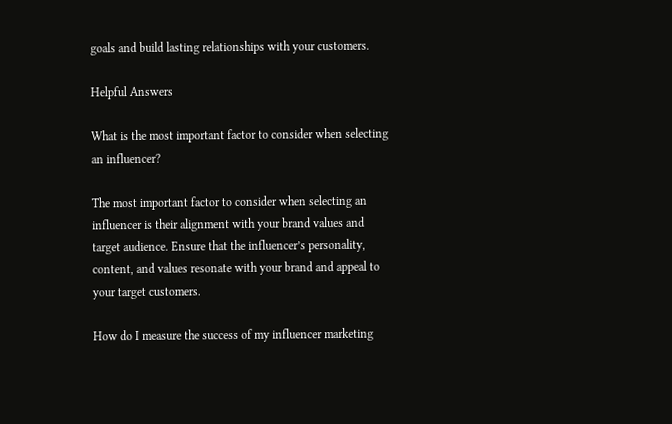goals and build lasting relationships with your customers.

Helpful Answers

What is the most important factor to consider when selecting an influencer?

The most important factor to consider when selecting an influencer is their alignment with your brand values and target audience. Ensure that the influencer’s personality, content, and values resonate with your brand and appeal to your target customers.

How do I measure the success of my influencer marketing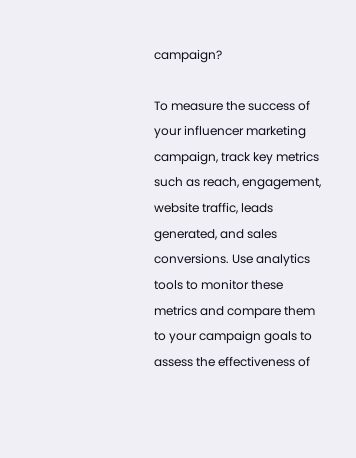campaign?

To measure the success of your influencer marketing campaign, track key metrics such as reach, engagement, website traffic, leads generated, and sales conversions. Use analytics tools to monitor these metrics and compare them to your campaign goals to assess the effectiveness of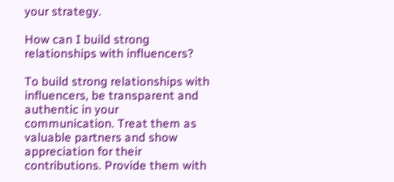your strategy.

How can I build strong relationships with influencers?

To build strong relationships with influencers, be transparent and authentic in your communication. Treat them as valuable partners and show appreciation for their contributions. Provide them with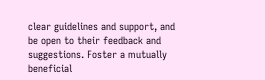clear guidelines and support, and be open to their feedback and suggestions. Foster a mutually beneficial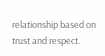relationship based on trust and respect.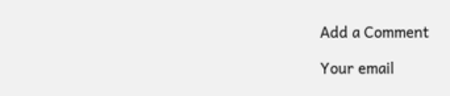Add a Comment

Your email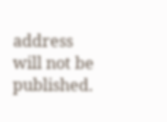address will not be published.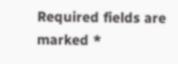Required fields are marked *